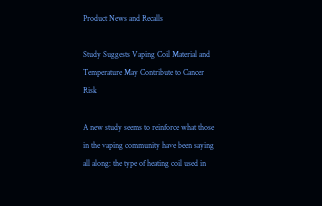Product News and Recalls

Study Suggests Vaping Coil Material and Temperature May Contribute to Cancer Risk

A new study seems to reinforce what those in the vaping community have been saying all along: the type of heating coil used in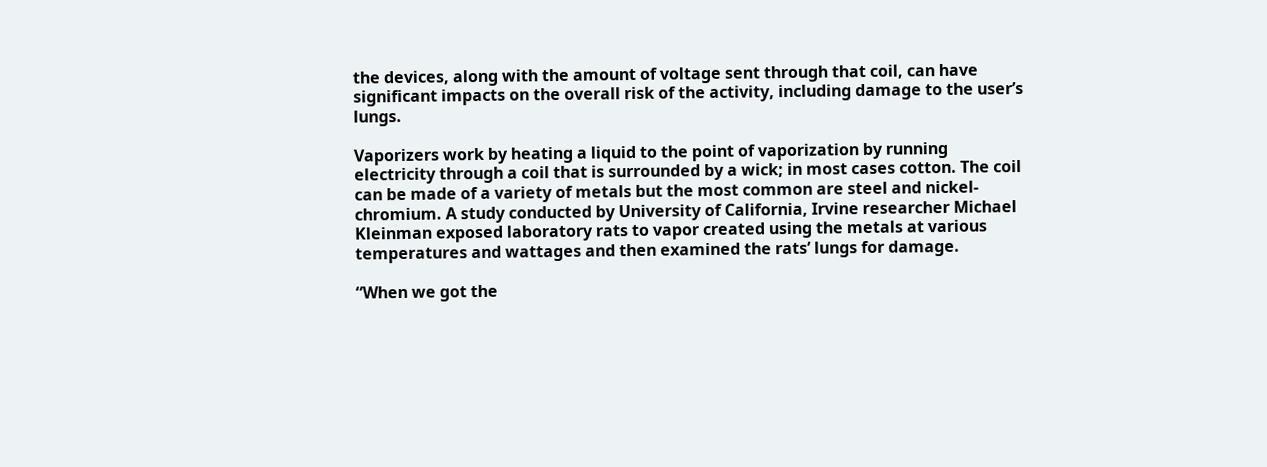the devices, along with the amount of voltage sent through that coil, can have significant impacts on the overall risk of the activity, including damage to the user’s lungs.

Vaporizers work by heating a liquid to the point of vaporization by running electricity through a coil that is surrounded by a wick; in most cases cotton. The coil can be made of a variety of metals but the most common are steel and nickel-chromium. A study conducted by University of California, Irvine researcher Michael Kleinman exposed laboratory rats to vapor created using the metals at various temperatures and wattages and then examined the rats’ lungs for damage.

“When we got the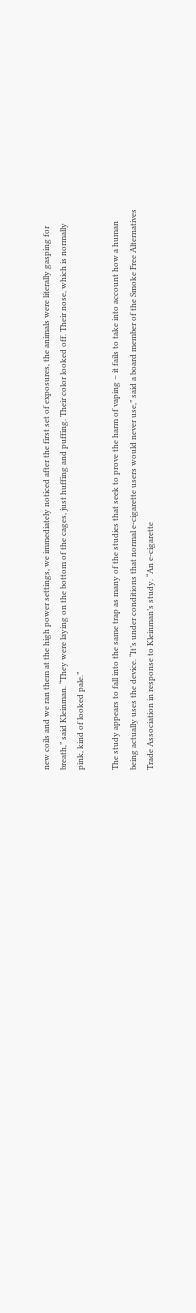new coils and we ran them at the high power settings, we immediately noticed after the first set of exposures, the animals were literally gasping for breath,” said Kleinman. “They were laying on the bottom of the cages, just huffing and puffing. Their color looked off. Their nose, which is normally pink, kind of looked pale.”

The study appears to fall into the same trap as many of the studies that seek to prove the harm of vaping – it fails to take into account how a human being actually uses the device. “It’s under conditions that normal e-cigarette users would never use,” said a board member of the Smoke Free Alternatives Trade Association in response to Kleinman’s study. “An e-cigarette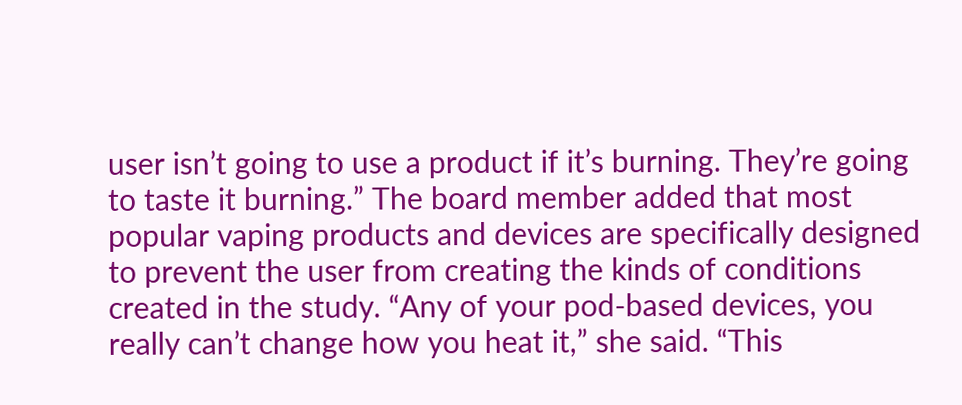user isn’t going to use a product if it’s burning. They’re going to taste it burning.” The board member added that most popular vaping products and devices are specifically designed to prevent the user from creating the kinds of conditions created in the study. “Any of your pod-based devices, you really can’t change how you heat it,” she said. “This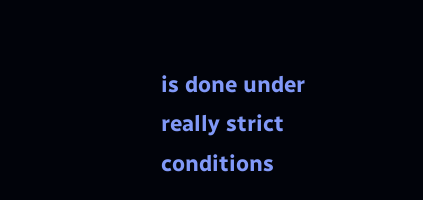is done under really strict conditions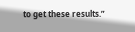to get these results.”